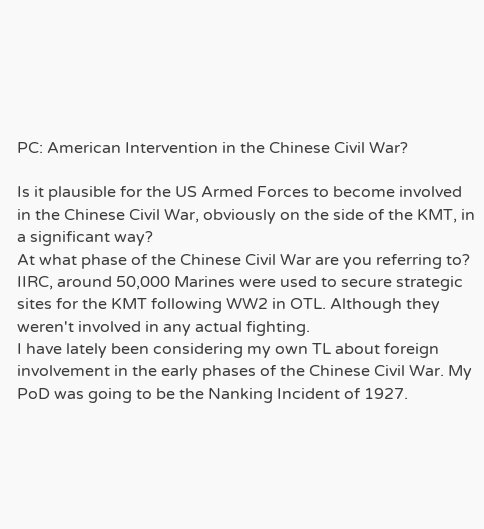PC: American Intervention in the Chinese Civil War?

Is it plausible for the US Armed Forces to become involved in the Chinese Civil War, obviously on the side of the KMT, in a significant way?
At what phase of the Chinese Civil War are you referring to? IIRC, around 50,000 Marines were used to secure strategic sites for the KMT following WW2 in OTL. Although they weren't involved in any actual fighting.
I have lately been considering my own TL about foreign involvement in the early phases of the Chinese Civil War. My PoD was going to be the Nanking Incident of 1927.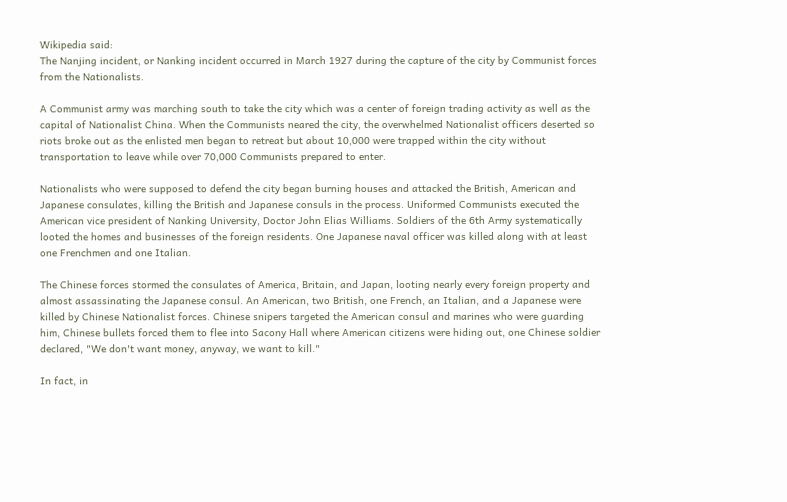Wikipedia said:
The Nanjing incident, or Nanking incident occurred in March 1927 during the capture of the city by Communist forces from the Nationalists.

A Communist army was marching south to take the city which was a center of foreign trading activity as well as the capital of Nationalist China. When the Communists neared the city, the overwhelmed Nationalist officers deserted so riots broke out as the enlisted men began to retreat but about 10,000 were trapped within the city without transportation to leave while over 70,000 Communists prepared to enter.

Nationalists who were supposed to defend the city began burning houses and attacked the British, American and Japanese consulates, killing the British and Japanese consuls in the process. Uniformed Communists executed the American vice president of Nanking University, Doctor John Elias Williams. Soldiers of the 6th Army systematically looted the homes and businesses of the foreign residents. One Japanese naval officer was killed along with at least one Frenchmen and one Italian.

The Chinese forces stormed the consulates of America, Britain, and Japan, looting nearly every foreign property and almost assassinating the Japanese consul. An American, two British, one French, an Italian, and a Japanese were killed by Chinese Nationalist forces. Chinese snipers targeted the American consul and marines who were guarding him, Chinese bullets forced them to flee into Sacony Hall where American citizens were hiding out, one Chinese soldier declared, "We don't want money, anyway, we want to kill."

In fact, in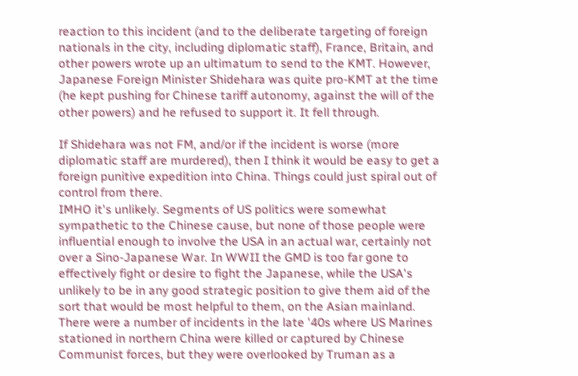reaction to this incident (and to the deliberate targeting of foreign nationals in the city, including diplomatic staff), France, Britain, and other powers wrote up an ultimatum to send to the KMT. However, Japanese Foreign Minister Shidehara was quite pro-KMT at the time (he kept pushing for Chinese tariff autonomy, against the will of the other powers) and he refused to support it. It fell through.

If Shidehara was not FM, and/or if the incident is worse (more diplomatic staff are murdered), then I think it would be easy to get a foreign punitive expedition into China. Things could just spiral out of control from there.
IMHO it's unlikely. Segments of US politics were somewhat sympathetic to the Chinese cause, but none of those people were influential enough to involve the USA in an actual war, certainly not over a Sino-Japanese War. In WWII the GMD is too far gone to effectively fight or desire to fight the Japanese, while the USA's unlikely to be in any good strategic position to give them aid of the sort that would be most helpful to them, on the Asian mainland.
There were a number of incidents in the late '40s where US Marines stationed in northern China were killed or captured by Chinese Communist forces, but they were overlooked by Truman as a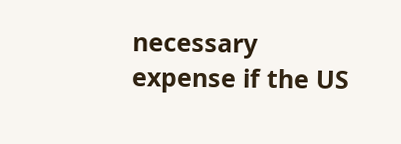necessary expense if the US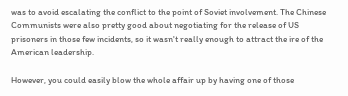was to avoid escalating the conflict to the point of Soviet involvement. The Chinese Communists were also pretty good about negotiating for the release of US prisoners in those few incidents, so it wasn't really enough to attract the ire of the American leadership.

However, you could easily blow the whole affair up by having one of those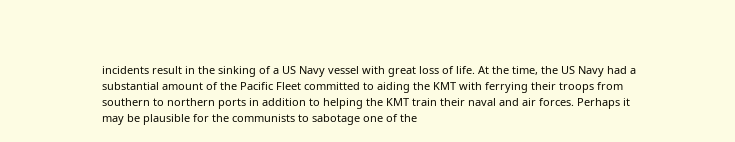incidents result in the sinking of a US Navy vessel with great loss of life. At the time, the US Navy had a substantial amount of the Pacific Fleet committed to aiding the KMT with ferrying their troops from southern to northern ports in addition to helping the KMT train their naval and air forces. Perhaps it may be plausible for the communists to sabotage one of the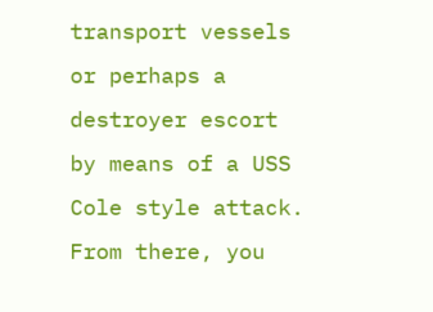transport vessels or perhaps a destroyer escort by means of a USS Cole style attack. From there, you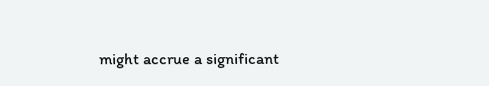might accrue a significant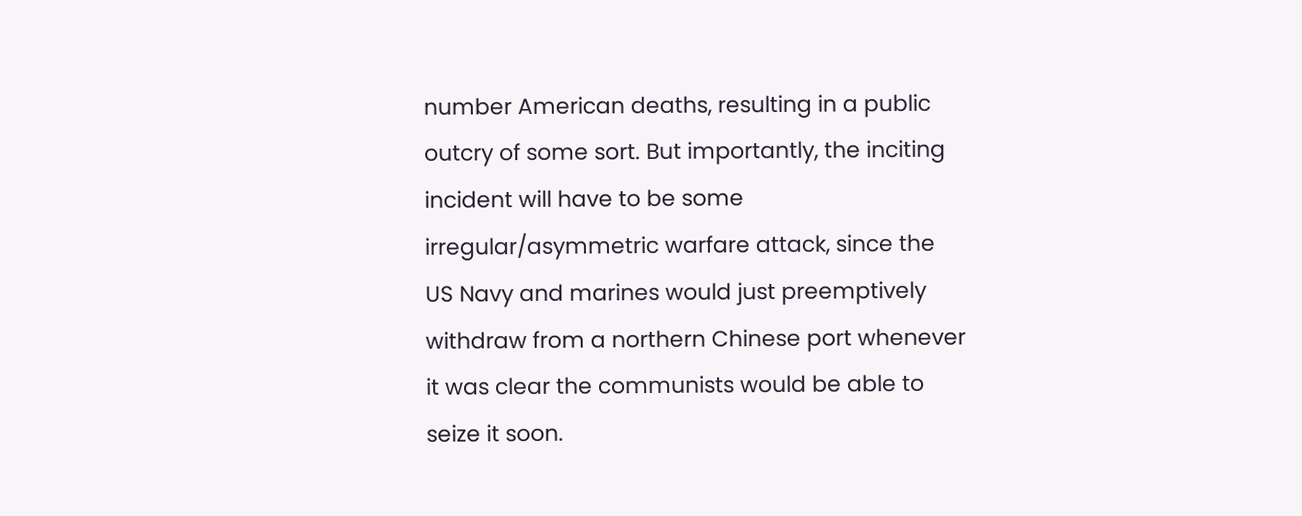number American deaths, resulting in a public outcry of some sort. But importantly, the inciting incident will have to be some irregular/asymmetric warfare attack, since the US Navy and marines would just preemptively withdraw from a northern Chinese port whenever it was clear the communists would be able to seize it soon.